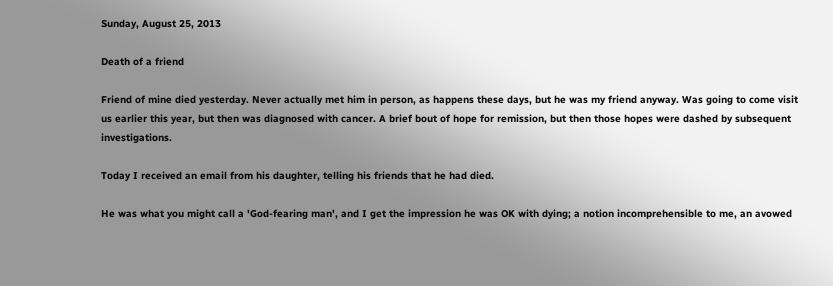Sunday, August 25, 2013

Death of a friend

Friend of mine died yesterday. Never actually met him in person, as happens these days, but he was my friend anyway. Was going to come visit us earlier this year, but then was diagnosed with cancer. A brief bout of hope for remission, but then those hopes were dashed by subsequent investigations.

Today I received an email from his daughter, telling his friends that he had died.

He was what you might call a 'God-fearing man', and I get the impression he was OK with dying; a notion incomprehensible to me, an avowed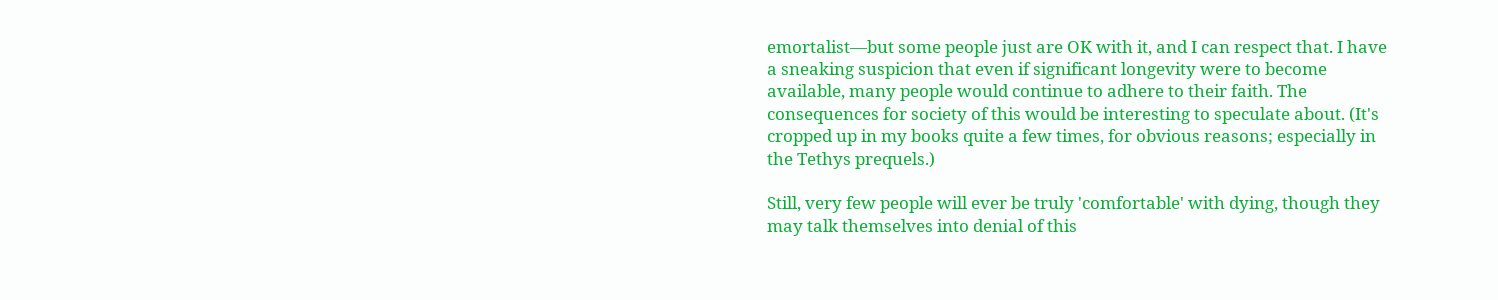emortalist—but some people just are OK with it, and I can respect that. I have a sneaking suspicion that even if significant longevity were to become available, many people would continue to adhere to their faith. The consequences for society of this would be interesting to speculate about. (It's cropped up in my books quite a few times, for obvious reasons; especially in the Tethys prequels.)

Still, very few people will ever be truly 'comfortable' with dying, though they may talk themselves into denial of this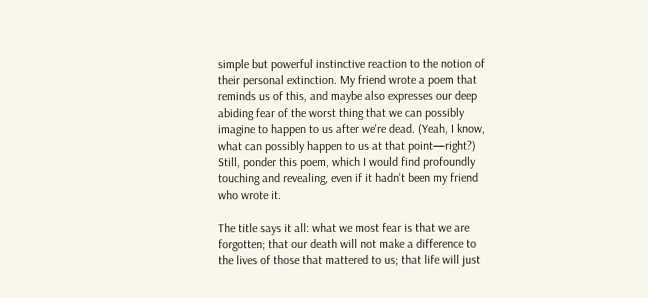simple but powerful instinctive reaction to the notion of their personal extinction. My friend wrote a poem that reminds us of this, and maybe also expresses our deep abiding fear of the worst thing that we can possibly imagine to happen to us after we're dead. (Yeah, I know, what can possibly happen to us at that point—right?) Still, ponder this poem, which I would find profoundly touching and revealing, even if it hadn't been my friend who wrote it.

The title says it all: what we most fear is that we are forgotten; that our death will not make a difference to the lives of those that mattered to us; that life will just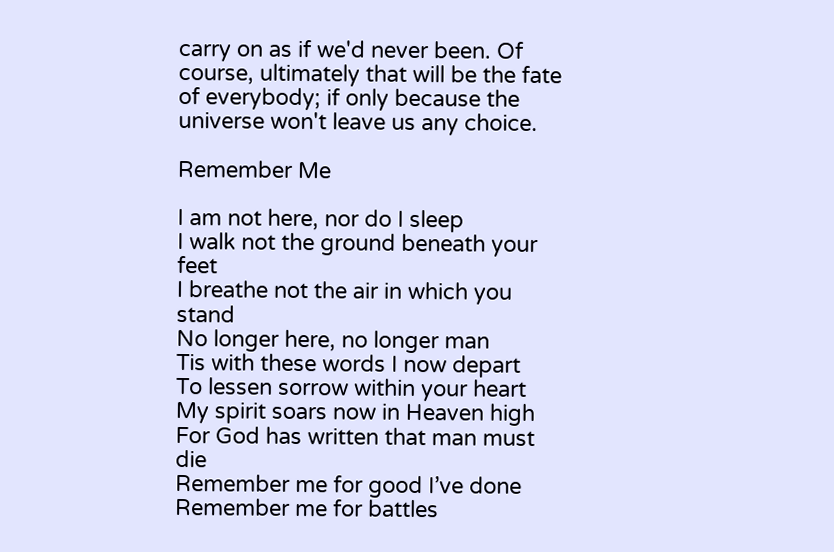carry on as if we'd never been. Of course, ultimately that will be the fate of everybody; if only because the universe won't leave us any choice.

Remember Me

I am not here, nor do I sleep
I walk not the ground beneath your feet
I breathe not the air in which you stand
No longer here, no longer man
Tis with these words I now depart
To lessen sorrow within your heart
My spirit soars now in Heaven high
For God has written that man must die
Remember me for good I’ve done
Remember me for battles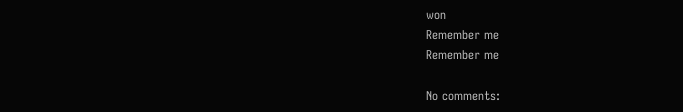won
Remember me
Remember me

No comments: